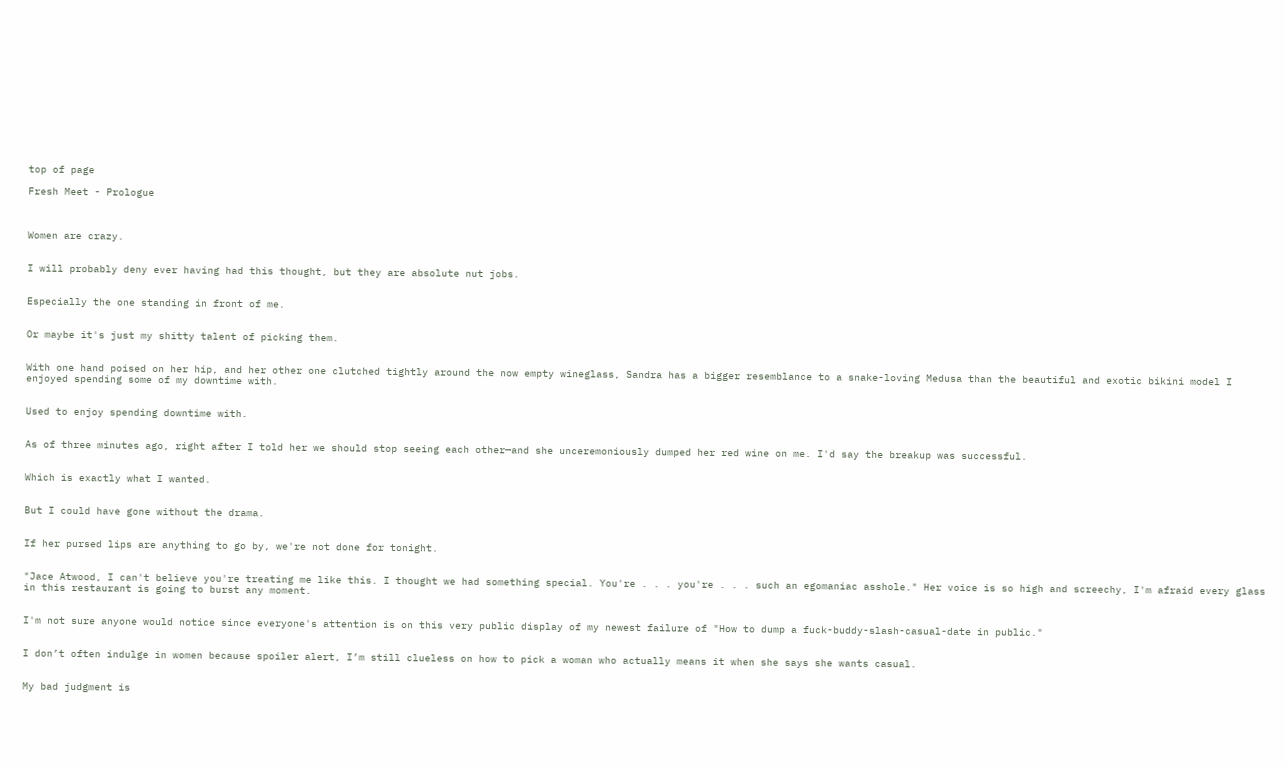top of page

Fresh Meet - Prologue



Women are crazy.


I will probably deny ever having had this thought, but they are absolute nut jobs.


Especially the one standing in front of me.


Or maybe it's just my shitty talent of picking them.


With one hand poised on her hip, and her other one clutched tightly around the now empty wineglass, Sandra has a bigger resemblance to a snake-loving Medusa than the beautiful and exotic bikini model I enjoyed spending some of my downtime with.


Used to enjoy spending downtime with.


As of three minutes ago, right after I told her we should stop seeing each other—and she unceremoniously dumped her red wine on me. I'd say the breakup was successful.


Which is exactly what I wanted.


But I could have gone without the drama.


If her pursed lips are anything to go by, we're not done for tonight.


"Jace Atwood, I can't believe you're treating me like this. I thought we had something special. You're . . . you're . . . such an egomaniac asshole." Her voice is so high and screechy, I'm afraid every glass in this restaurant is going to burst any moment.


I'm not sure anyone would notice since everyone's attention is on this very public display of my newest failure of "How to dump a fuck-buddy-slash-casual-date in public."


I don’t often indulge in women because spoiler alert, I’m still clueless on how to pick a woman who actually means it when she says she wants casual.


My bad judgment is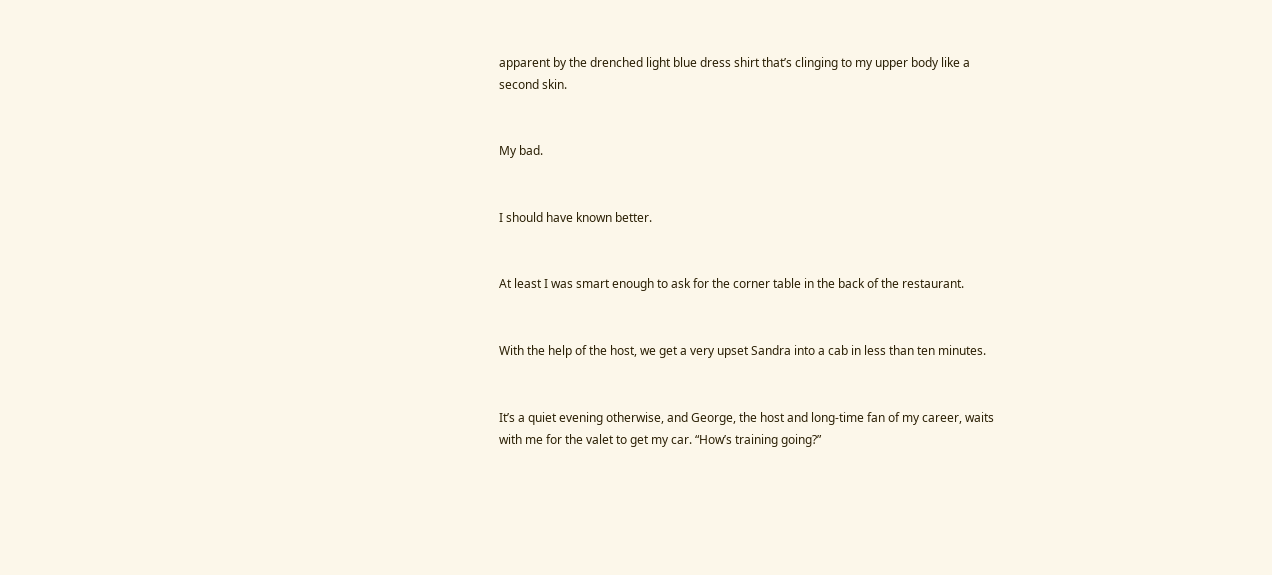apparent by the drenched light blue dress shirt that’s clinging to my upper body like a second skin.


My bad.


I should have known better.


At least I was smart enough to ask for the corner table in the back of the restaurant.


With the help of the host, we get a very upset Sandra into a cab in less than ten minutes.


It’s a quiet evening otherwise, and George, the host and long-time fan of my career, waits with me for the valet to get my car. “How’s training going?”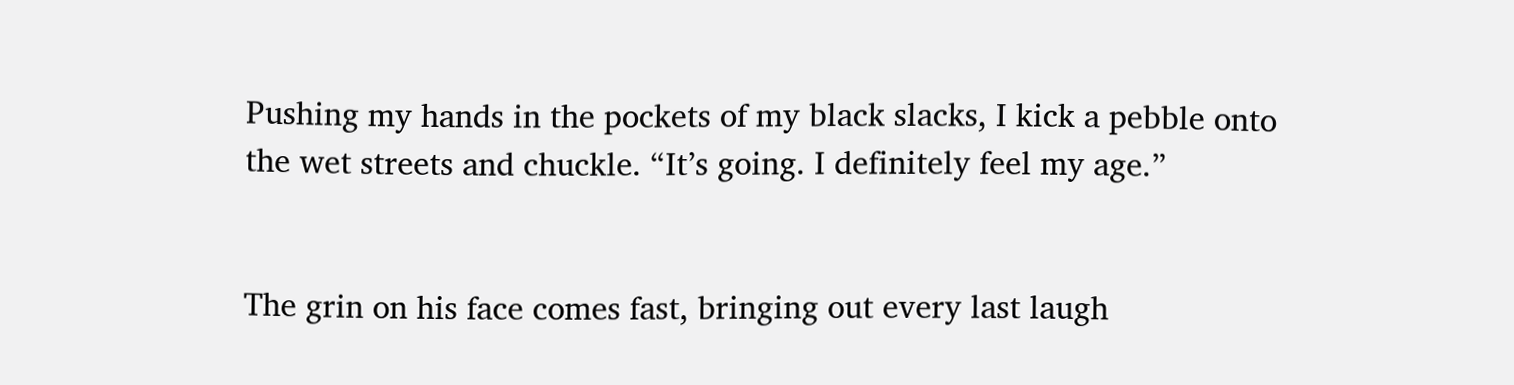Pushing my hands in the pockets of my black slacks, I kick a pebble onto the wet streets and chuckle. “It’s going. I definitely feel my age.”


The grin on his face comes fast, bringing out every last laugh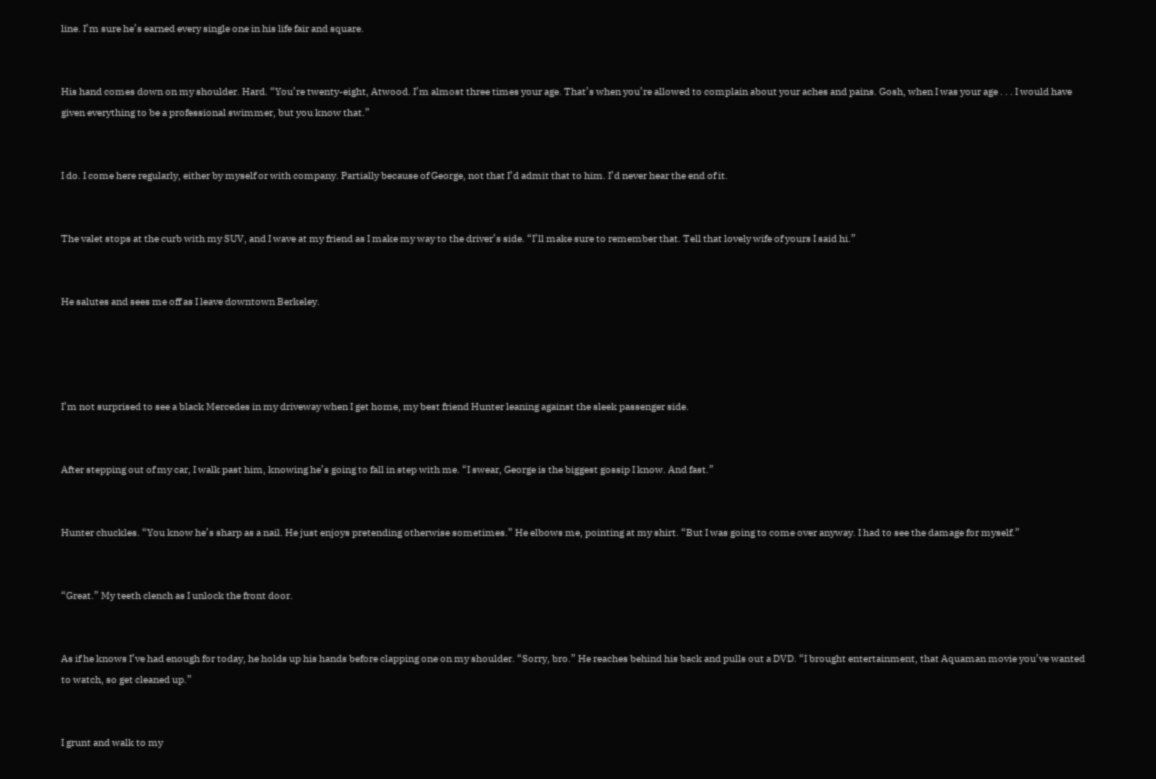line. I’m sure he’s earned every single one in his life fair and square.


His hand comes down on my shoulder. Hard. “You’re twenty-eight, Atwood. I’m almost three times your age. That’s when you’re allowed to complain about your aches and pains. Gosh, when I was your age . . . I would have given everything to be a professional swimmer, but you know that.”


I do. I come here regularly, either by myself or with company. Partially because of George, not that I’d admit that to him. I’d never hear the end of it.


The valet stops at the curb with my SUV, and I wave at my friend as I make my way to the driver’s side. “I’ll make sure to remember that. Tell that lovely wife of yours I said hi.”


He salutes and sees me off as I leave downtown Berkeley.




I’m not surprised to see a black Mercedes in my driveway when I get home, my best friend Hunter leaning against the sleek passenger side.


After stepping out of my car, I walk past him, knowing he’s going to fall in step with me. “I swear, George is the biggest gossip I know. And fast.”


Hunter chuckles. “You know he’s sharp as a nail. He just enjoys pretending otherwise sometimes.” He elbows me, pointing at my shirt. “But I was going to come over anyway. I had to see the damage for myself.”


“Great.” My teeth clench as I unlock the front door.


As if he knows I’ve had enough for today, he holds up his hands before clapping one on my shoulder. “Sorry, bro.” He reaches behind his back and pulls out a DVD. “I brought entertainment, that Aquaman movie you’ve wanted to watch, so get cleaned up.”


I grunt and walk to my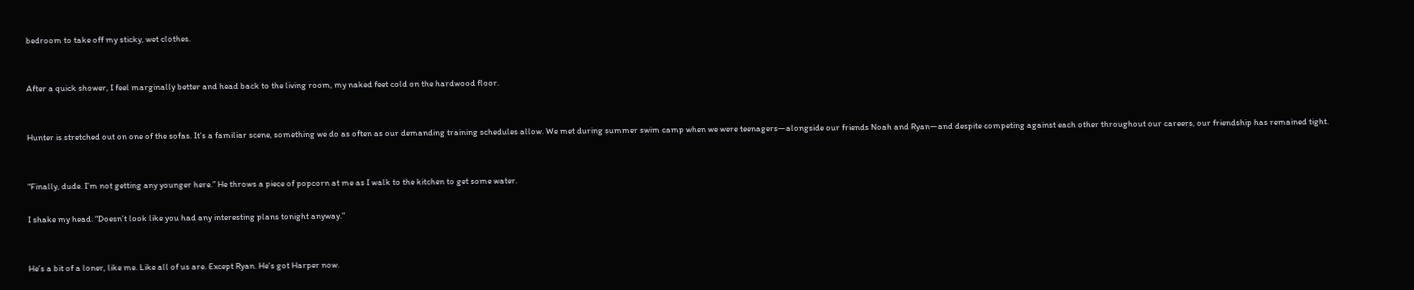bedroom to take off my sticky, wet clothes.


After a quick shower, I feel marginally better and head back to the living room, my naked feet cold on the hardwood floor.


Hunter is stretched out on one of the sofas. It’s a familiar scene, something we do as often as our demanding training schedules allow. We met during summer swim camp when we were teenagers—alongside our friends Noah and Ryan—and despite competing against each other throughout our careers, our friendship has remained tight.


“Finally, dude. I’m not getting any younger here.” He throws a piece of popcorn at me as I walk to the kitchen to get some water.

I shake my head. “Doesn’t look like you had any interesting plans tonight anyway.”


He’s a bit of a loner, like me. Like all of us are. Except Ryan. He’s got Harper now.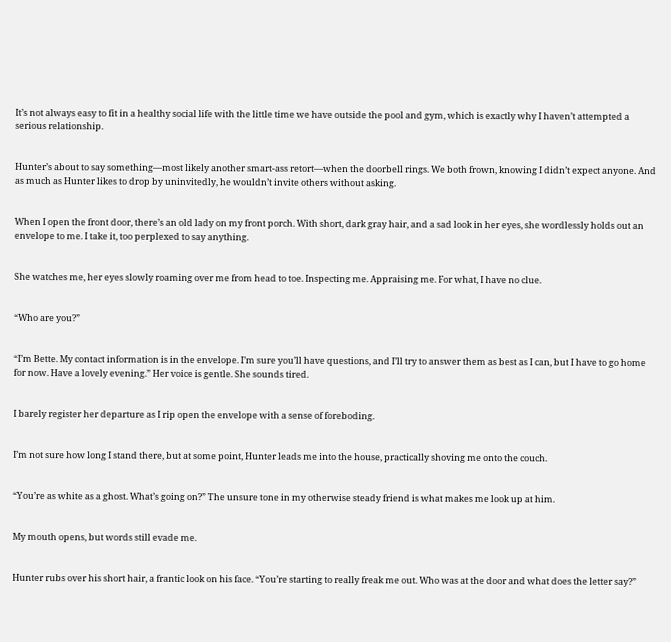It’s not always easy to fit in a healthy social life with the little time we have outside the pool and gym, which is exactly why I haven’t attempted a serious relationship.


Hunter’s about to say something—most likely another smart-ass retort—when the doorbell rings. We both frown, knowing I didn’t expect anyone. And as much as Hunter likes to drop by uninvitedly, he wouldn’t invite others without asking.


When I open the front door, there’s an old lady on my front porch. With short, dark gray hair, and a sad look in her eyes, she wordlessly holds out an envelope to me. I take it, too perplexed to say anything.


She watches me, her eyes slowly roaming over me from head to toe. Inspecting me. Appraising me. For what, I have no clue.


“Who are you?”


“I’m Bette. My contact information is in the envelope. I’m sure you’ll have questions, and I’ll try to answer them as best as I can, but I have to go home for now. Have a lovely evening.” Her voice is gentle. She sounds tired.


I barely register her departure as I rip open the envelope with a sense of foreboding.


I’m not sure how long I stand there, but at some point, Hunter leads me into the house, practically shoving me onto the couch.


“You’re as white as a ghost. What’s going on?” The unsure tone in my otherwise steady friend is what makes me look up at him.


My mouth opens, but words still evade me.


Hunter rubs over his short hair, a frantic look on his face. “You’re starting to really freak me out. Who was at the door and what does the letter say?”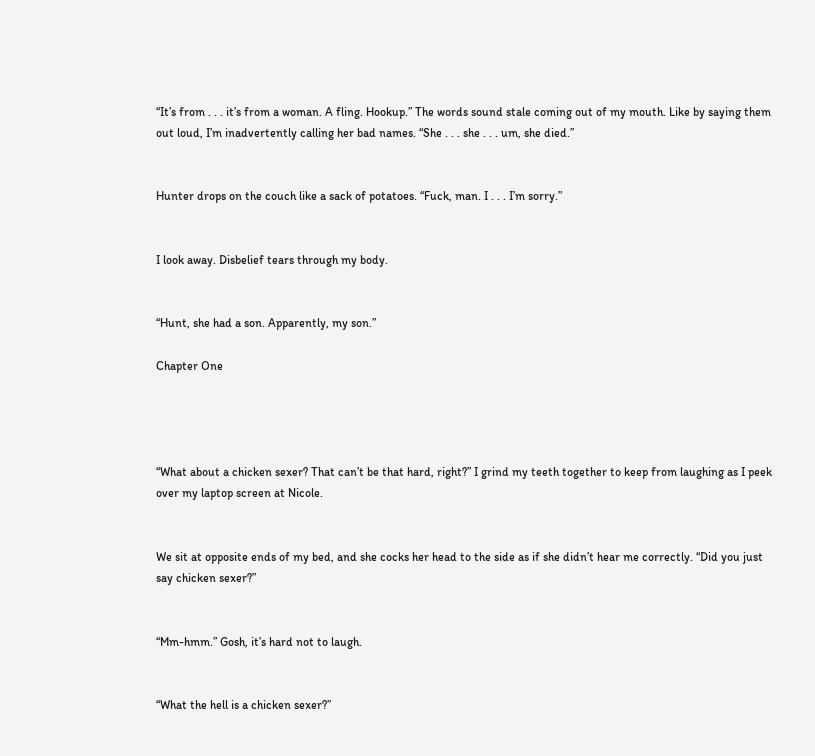“It’s from . . . it’s from a woman. A fling. Hookup.” The words sound stale coming out of my mouth. Like by saying them out loud, I’m inadvertently calling her bad names. “She . . . she . . . um, she died.”


Hunter drops on the couch like a sack of potatoes. “Fuck, man. I . . . I’m sorry.”


I look away. Disbelief tears through my body.


“Hunt, she had a son. Apparently, my son.”

Chapter One




“What about a chicken sexer? That can’t be that hard, right?” I grind my teeth together to keep from laughing as I peek over my laptop screen at Nicole.


We sit at opposite ends of my bed, and she cocks her head to the side as if she didn’t hear me correctly. “Did you just say chicken sexer?”


“Mm-hmm.” Gosh, it’s hard not to laugh.


“What the hell is a chicken sexer?”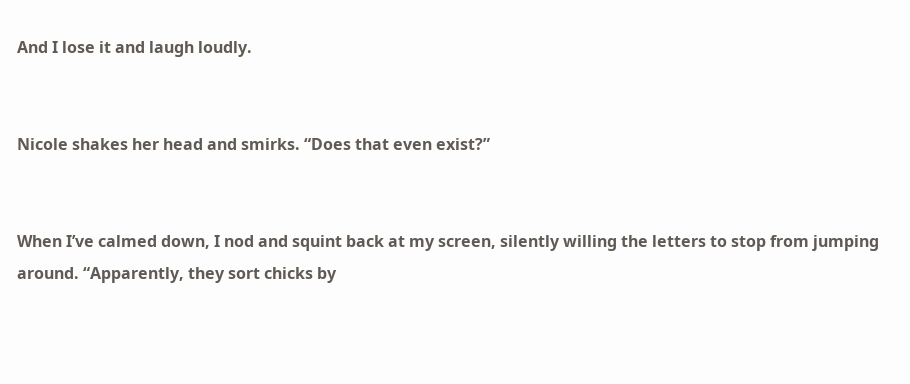And I lose it and laugh loudly.


Nicole shakes her head and smirks. “Does that even exist?”


When I’ve calmed down, I nod and squint back at my screen, silently willing the letters to stop from jumping around. “Apparently, they sort chicks by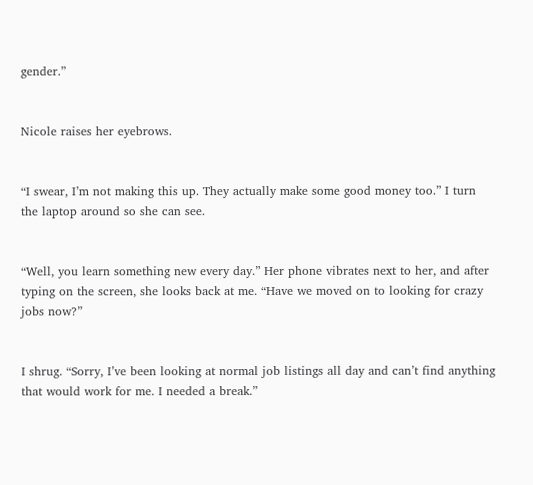gender.”


Nicole raises her eyebrows.


“I swear, I’m not making this up. They actually make some good money too.” I turn the laptop around so she can see.


“Well, you learn something new every day.” Her phone vibrates next to her, and after typing on the screen, she looks back at me. “Have we moved on to looking for crazy jobs now?”


I shrug. “Sorry, I’ve been looking at normal job listings all day and can’t find anything that would work for me. I needed a break.”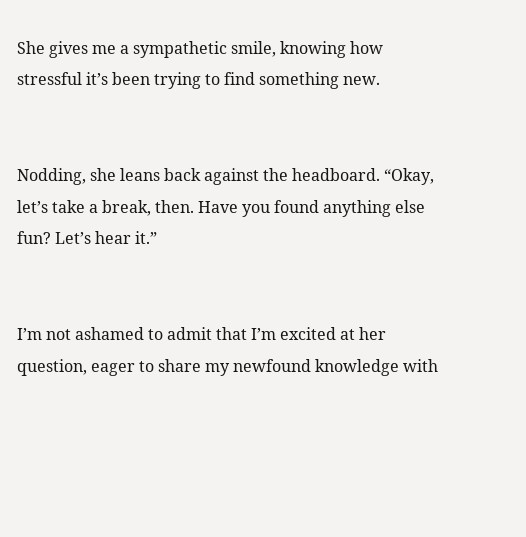She gives me a sympathetic smile, knowing how stressful it’s been trying to find something new.


Nodding, she leans back against the headboard. “Okay, let’s take a break, then. Have you found anything else fun? Let’s hear it.”


I’m not ashamed to admit that I’m excited at her question, eager to share my newfound knowledge with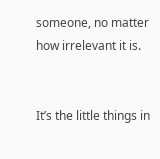someone, no matter how irrelevant it is.


It’s the little things in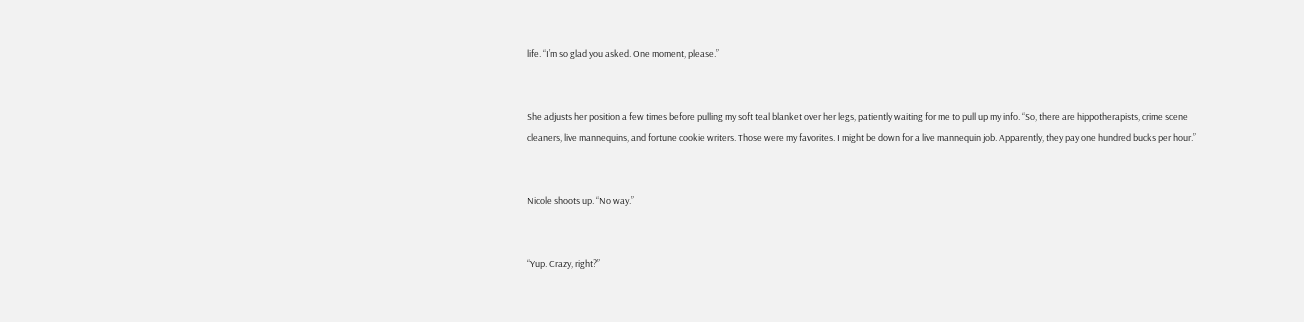life. “I’m so glad you asked. One moment, please.”


She adjusts her position a few times before pulling my soft teal blanket over her legs, patiently waiting for me to pull up my info. “So, there are hippotherapists, crime scene cleaners, live mannequins, and fortune cookie writers. Those were my favorites. I might be down for a live mannequin job. Apparently, they pay one hundred bucks per hour.”


Nicole shoots up. “No way.”


“Yup. Crazy, right?”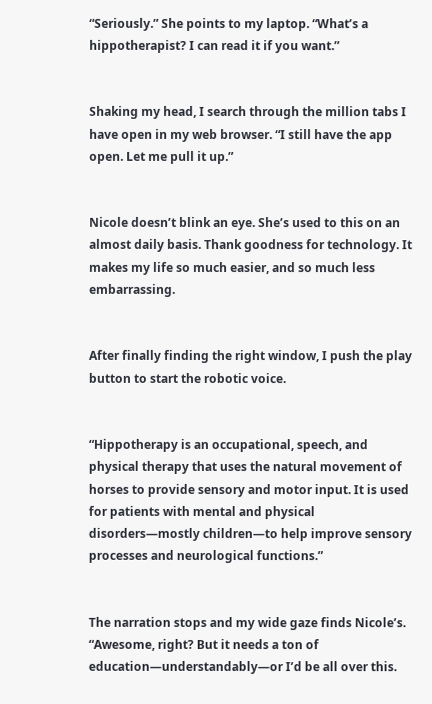“Seriously.” She points to my laptop. “What’s a hippotherapist? I can read it if you want.”


Shaking my head, I search through the million tabs I have open in my web browser. “I still have the app open. Let me pull it up.”


Nicole doesn’t blink an eye. She’s used to this on an almost daily basis. Thank goodness for technology. It makes my life so much easier, and so much less embarrassing.


After finally finding the right window, I push the play button to start the robotic voice.


“Hippotherapy is an occupational, speech, and physical therapy that uses the natural movement of horses to provide sensory and motor input. It is used for patients with mental and physical disorders—mostly children—to help improve sensory processes and neurological functions.”


The narration stops and my wide gaze finds Nicole’s. “Awesome, right? But it needs a ton of education—understandably—or I’d be all over this.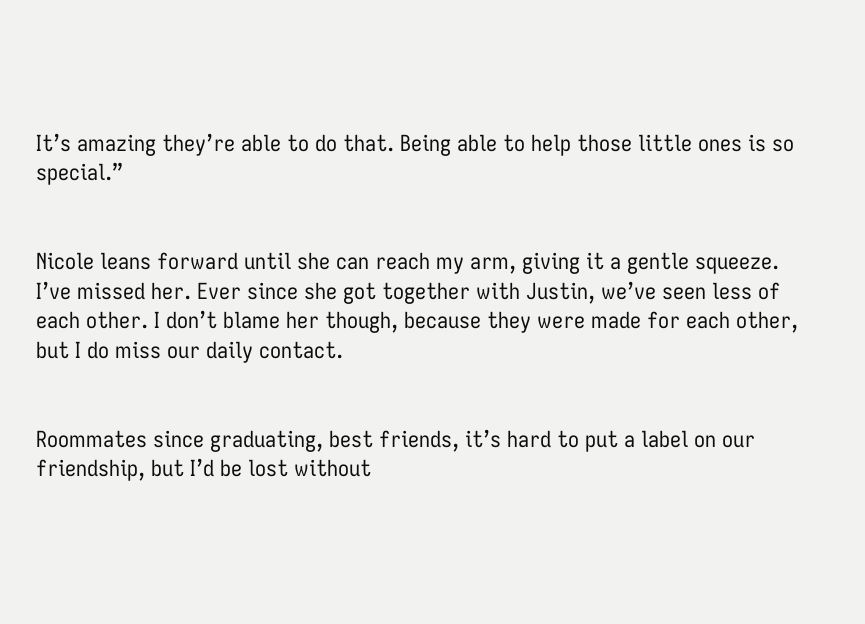It’s amazing they’re able to do that. Being able to help those little ones is so special.”


Nicole leans forward until she can reach my arm, giving it a gentle squeeze. I’ve missed her. Ever since she got together with Justin, we’ve seen less of each other. I don’t blame her though, because they were made for each other, but I do miss our daily contact.


Roommates since graduating, best friends, it’s hard to put a label on our friendship, but I’d be lost without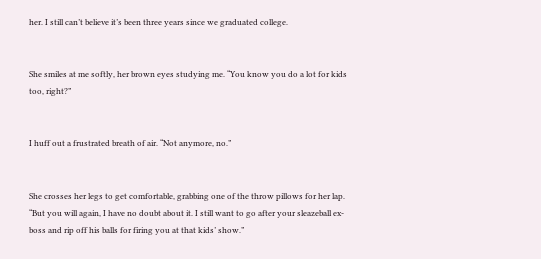her. I still can’t believe it’s been three years since we graduated college.


She smiles at me softly, her brown eyes studying me. “You know you do a lot for kids too, right?”


I huff out a frustrated breath of air. “Not anymore, no.”


She crosses her legs to get comfortable, grabbing one of the throw pillows for her lap. “But you will again, I have no doubt about it. I still want to go after your sleazeball ex-boss and rip off his balls for firing you at that kids’ show.”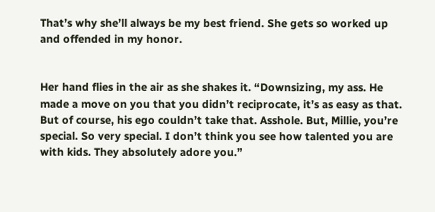That’s why she’ll always be my best friend. She gets so worked up and offended in my honor.


Her hand flies in the air as she shakes it. “Downsizing, my ass. He made a move on you that you didn’t reciprocate, it’s as easy as that. But of course, his ego couldn’t take that. Asshole. But, Millie, you’re special. So very special. I don’t think you see how talented you are with kids. They absolutely adore you.”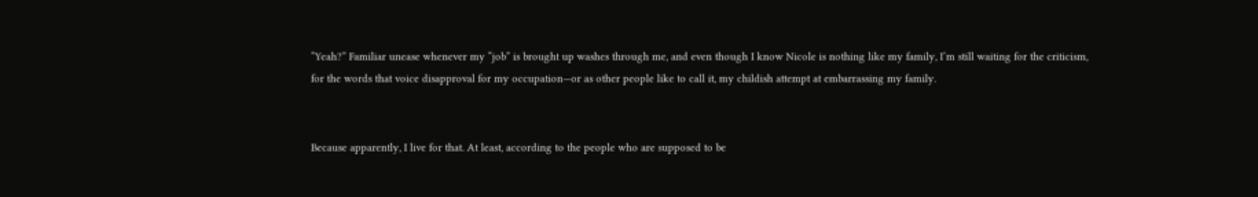“Yeah?” Familiar unease whenever my “job” is brought up washes through me, and even though I know Nicole is nothing like my family, I’m still waiting for the criticism, for the words that voice disapproval for my occupation—or as other people like to call it, my childish attempt at embarrassing my family.


Because apparently, I live for that. At least, according to the people who are supposed to be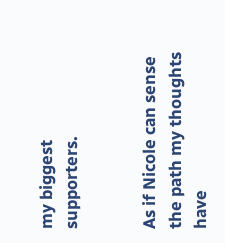my biggest supporters.


As if Nicole can sense the path my thoughts have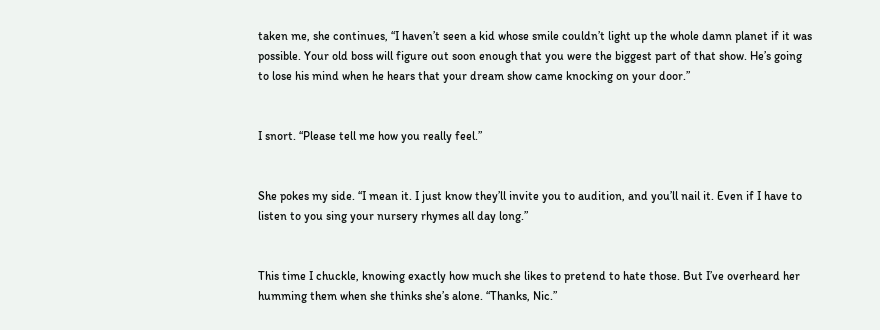taken me, she continues, “I haven’t seen a kid whose smile couldn’t light up the whole damn planet if it was possible. Your old boss will figure out soon enough that you were the biggest part of that show. He’s going to lose his mind when he hears that your dream show came knocking on your door.”


I snort. “Please tell me how you really feel.”


She pokes my side. “I mean it. I just know they’ll invite you to audition, and you’ll nail it. Even if I have to listen to you sing your nursery rhymes all day long.”


This time I chuckle, knowing exactly how much she likes to pretend to hate those. But I’ve overheard her humming them when she thinks she’s alone. “Thanks, Nic.”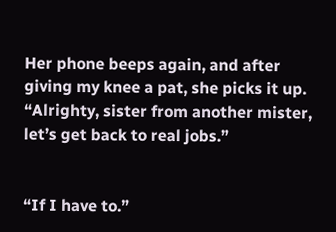Her phone beeps again, and after giving my knee a pat, she picks it up. “Alrighty, sister from another mister, let’s get back to real jobs.”


“If I have to.”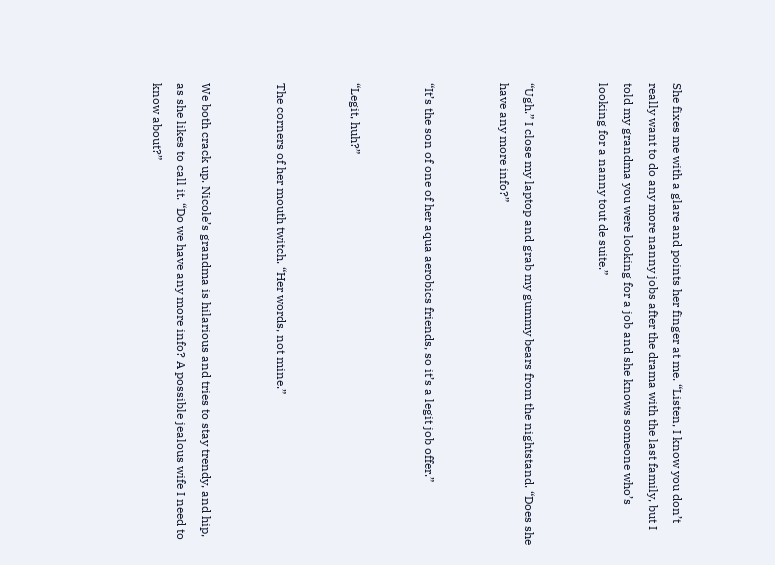She fixes me with a glare and points her finger at me. “Listen, I know you don’t really want to do any more nanny jobs after the drama with the last family, but I told my grandma you were looking for a job and she knows someone who’s looking for a nanny tout de suite.”


“Ugh.” I close my laptop and grab my gummy bears from the nightstand. “Does she have any more info?”


“It’s the son of one of her aqua aerobics friends, so it’s a legit job offer.”


“Legit, huh?”


The corners of her mouth twitch. “Her words, not mine.”


We both crack up. Nicole’s grandma is hilarious and tries to stay trendy, and hip, as she likes to call it. “Do we have any more info? A possible jealous wife I need to know about?”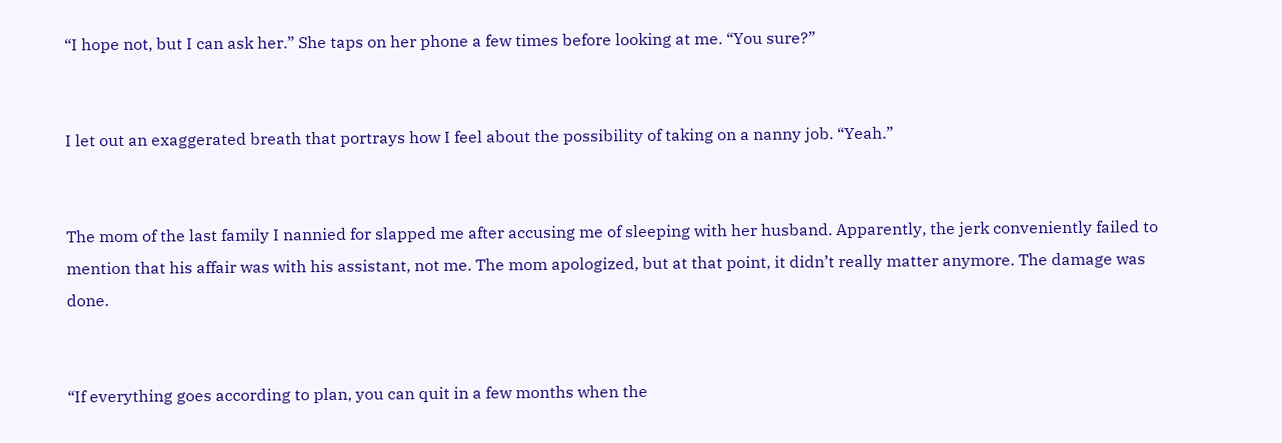“I hope not, but I can ask her.” She taps on her phone a few times before looking at me. “You sure?”


I let out an exaggerated breath that portrays how I feel about the possibility of taking on a nanny job. “Yeah.”


The mom of the last family I nannied for slapped me after accusing me of sleeping with her husband. Apparently, the jerk conveniently failed to mention that his affair was with his assistant, not me. The mom apologized, but at that point, it didn’t really matter anymore. The damage was done.


“If everything goes according to plan, you can quit in a few months when the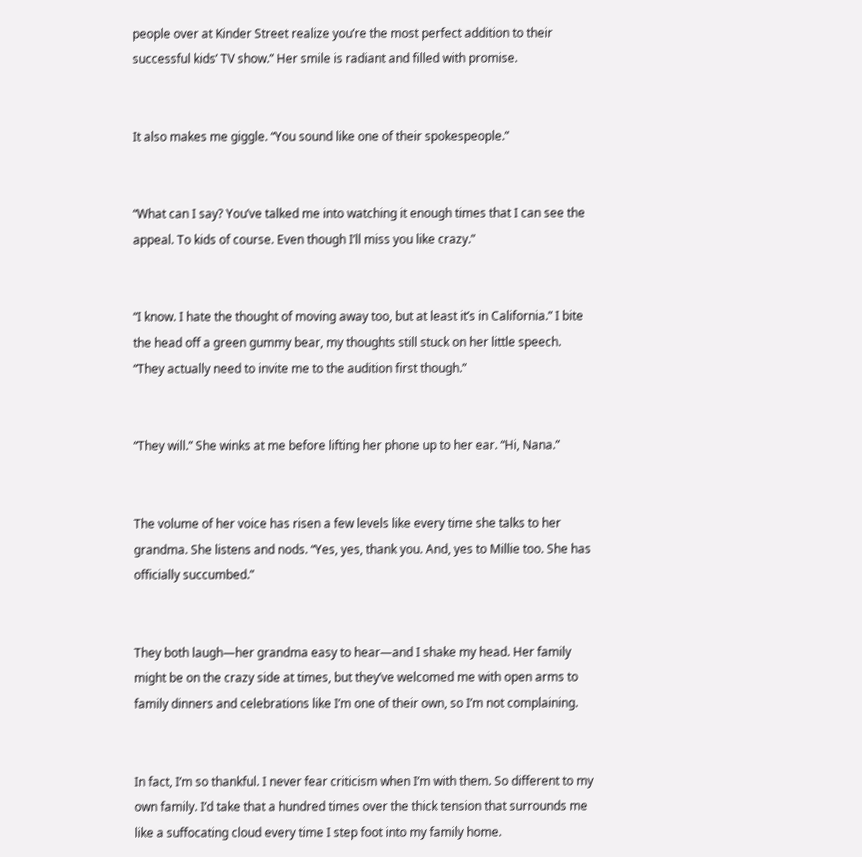people over at Kinder Street realize you’re the most perfect addition to their successful kids’ TV show.” Her smile is radiant and filled with promise.


It also makes me giggle. “You sound like one of their spokespeople.”


“What can I say? You’ve talked me into watching it enough times that I can see the appeal. To kids of course. Even though I’ll miss you like crazy.”


“I know. I hate the thought of moving away too, but at least it’s in California.” I bite the head off a green gummy bear, my thoughts still stuck on her little speech. “They actually need to invite me to the audition first though.”


“They will.” She winks at me before lifting her phone up to her ear. “Hi, Nana.”


The volume of her voice has risen a few levels like every time she talks to her grandma. She listens and nods. “Yes, yes, thank you. And, yes to Millie too. She has officially succumbed.”


They both laugh—her grandma easy to hear—and I shake my head. Her family might be on the crazy side at times, but they’ve welcomed me with open arms to family dinners and celebrations like I’m one of their own, so I’m not complaining.


In fact, I’m so thankful. I never fear criticism when I’m with them. So different to my own family. I’d take that a hundred times over the thick tension that surrounds me like a suffocating cloud every time I step foot into my family home.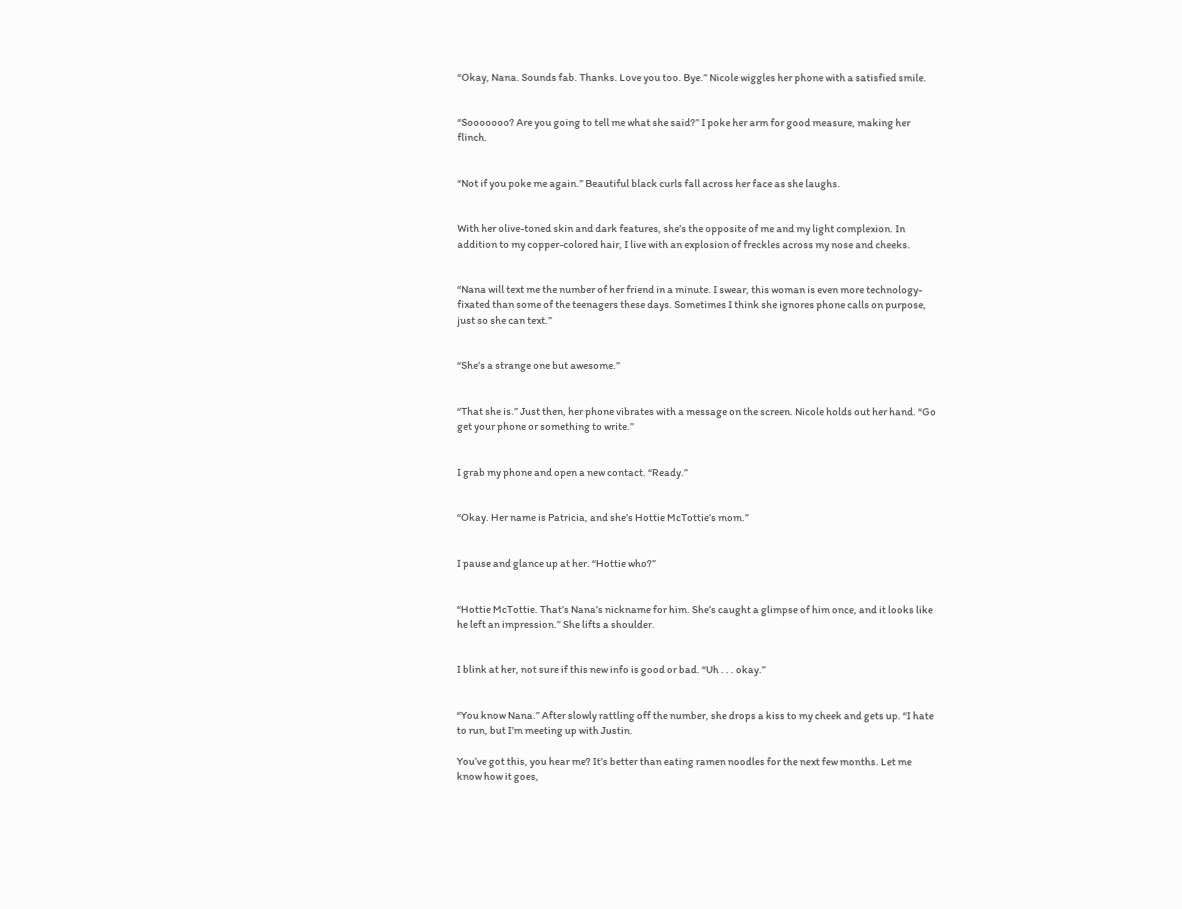“Okay, Nana. Sounds fab. Thanks. Love you too. Bye.” Nicole wiggles her phone with a satisfied smile.


“Sooooooo? Are you going to tell me what she said?” I poke her arm for good measure, making her flinch.


“Not if you poke me again.” Beautiful black curls fall across her face as she laughs.


With her olive-toned skin and dark features, she’s the opposite of me and my light complexion. In addition to my copper-colored hair, I live with an explosion of freckles across my nose and cheeks.


“Nana will text me the number of her friend in a minute. I swear, this woman is even more technology-fixated than some of the teenagers these days. Sometimes I think she ignores phone calls on purpose, just so she can text.”


“She’s a strange one but awesome.”


“That she is.” Just then, her phone vibrates with a message on the screen. Nicole holds out her hand. “Go get your phone or something to write.”


I grab my phone and open a new contact. “Ready.”


“Okay. Her name is Patricia, and she’s Hottie McTottie’s mom.”


I pause and glance up at her. “Hottie who?”


“Hottie McTottie. That’s Nana’s nickname for him. She’s caught a glimpse of him once, and it looks like he left an impression.” She lifts a shoulder.


I blink at her, not sure if this new info is good or bad. “Uh . . . okay.”


“You know Nana.” After slowly rattling off the number, she drops a kiss to my cheek and gets up. “I hate to run, but I’m meeting up with Justin.

You’ve got this, you hear me? It’s better than eating ramen noodles for the next few months. Let me know how it goes,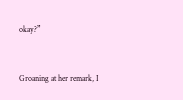okay?”


Groaning at her remark, I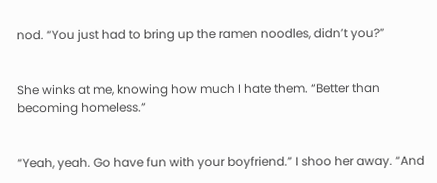nod. “You just had to bring up the ramen noodles, didn’t you?”


She winks at me, knowing how much I hate them. “Better than becoming homeless.”


“Yeah, yeah. Go have fun with your boyfriend.” I shoo her away. “And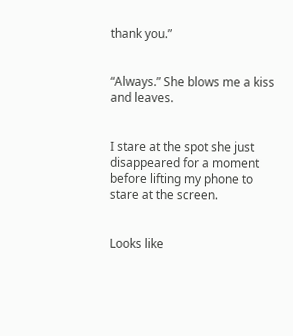thank you.”


“Always.” She blows me a kiss and leaves.


I stare at the spot she just disappeared for a moment before lifting my phone to stare at the screen.


Looks like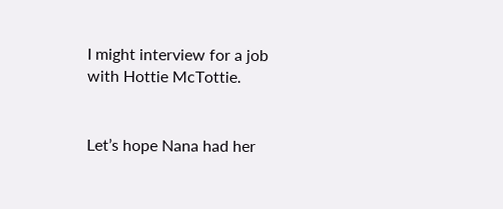I might interview for a job with Hottie McTottie.


Let’s hope Nana had her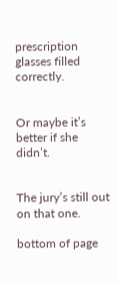prescription glasses filled correctly.


Or maybe it’s better if she didn’t.


The jury’s still out on that one.

bottom of page